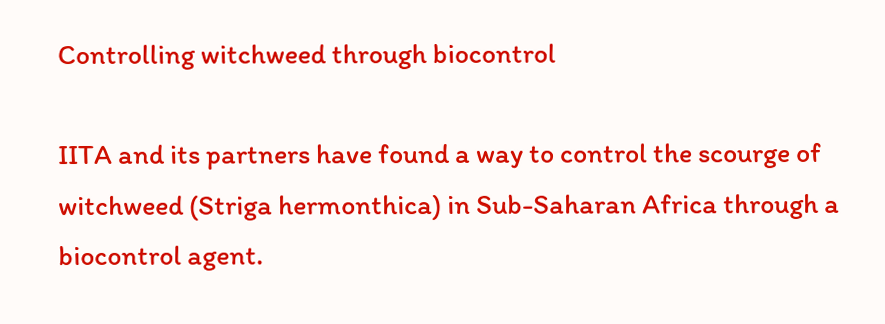Controlling witchweed through biocontrol

IITA and its partners have found a way to control the scourge of witchweed (Striga hermonthica) in Sub-Saharan Africa through a biocontrol agent.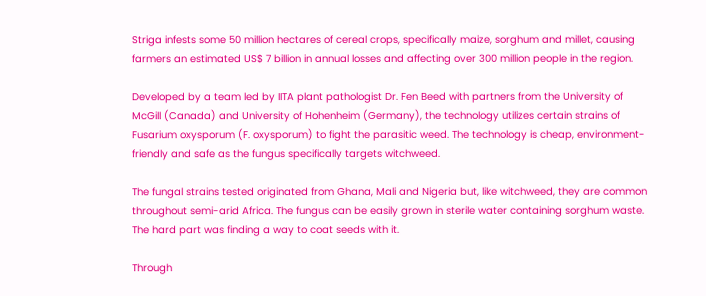Striga infests some 50 million hectares of cereal crops, specifically maize, sorghum and millet, causing farmers an estimated US$ 7 billion in annual losses and affecting over 300 million people in the region.

Developed by a team led by IITA plant pathologist Dr. Fen Beed with partners from the University of McGill (Canada) and University of Hohenheim (Germany), the technology utilizes certain strains of Fusarium oxysporum (F. oxysporum) to fight the parasitic weed. The technology is cheap, environment-friendly and safe as the fungus specifically targets witchweed.

The fungal strains tested originated from Ghana, Mali and Nigeria but, like witchweed, they are common throughout semi-arid Africa. The fungus can be easily grown in sterile water containing sorghum waste. The hard part was finding a way to coat seeds with it.

Through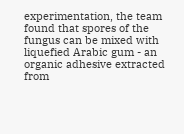experimentation, the team found that spores of the fungus can be mixed with liquefied Arabic gum - an organic adhesive extracted from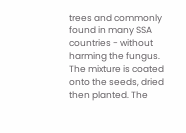trees and commonly found in many SSA countries - without harming the fungus. The mixture is coated onto the seeds, dried then planted. The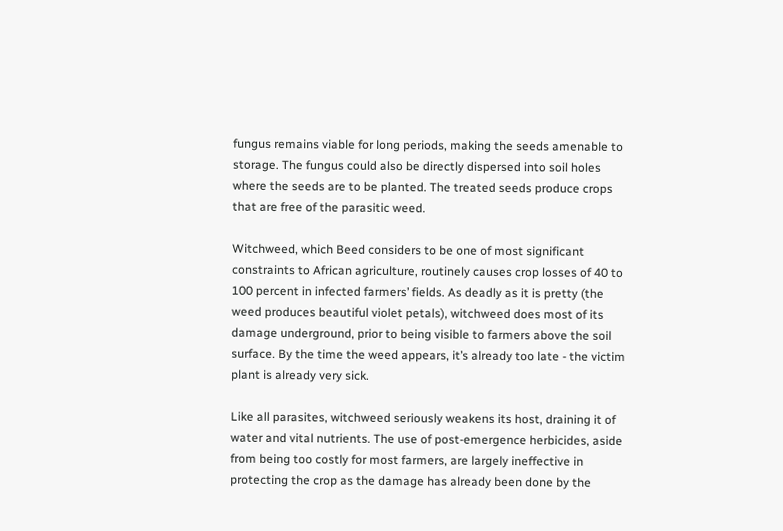fungus remains viable for long periods, making the seeds amenable to storage. The fungus could also be directly dispersed into soil holes where the seeds are to be planted. The treated seeds produce crops that are free of the parasitic weed.

Witchweed, which Beed considers to be one of most significant constraints to African agriculture, routinely causes crop losses of 40 to 100 percent in infected farmers’ fields. As deadly as it is pretty (the weed produces beautiful violet petals), witchweed does most of its damage underground, prior to being visible to farmers above the soil surface. By the time the weed appears, it’s already too late - the victim plant is already very sick.

Like all parasites, witchweed seriously weakens its host, draining it of water and vital nutrients. The use of post-emergence herbicides, aside from being too costly for most farmers, are largely ineffective in protecting the crop as the damage has already been done by the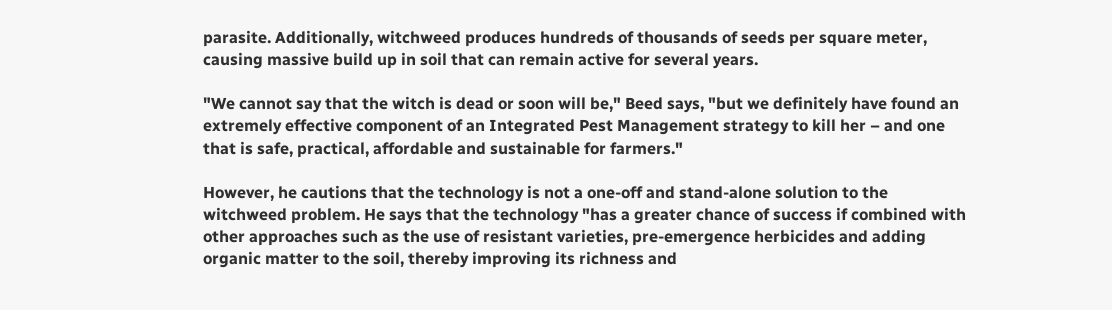parasite. Additionally, witchweed produces hundreds of thousands of seeds per square meter, causing massive build up in soil that can remain active for several years.

"We cannot say that the witch is dead or soon will be," Beed says, "but we definitely have found an extremely effective component of an Integrated Pest Management strategy to kill her – and one that is safe, practical, affordable and sustainable for farmers."

However, he cautions that the technology is not a one-off and stand-alone solution to the witchweed problem. He says that the technology "has a greater chance of success if combined with other approaches such as the use of resistant varieties, pre-emergence herbicides and adding organic matter to the soil, thereby improving its richness and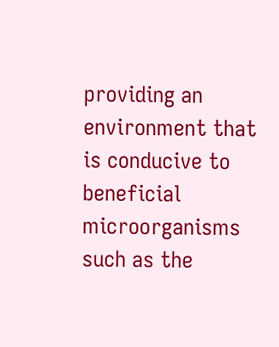providing an environment that is conducive to beneficial microorganisms such as the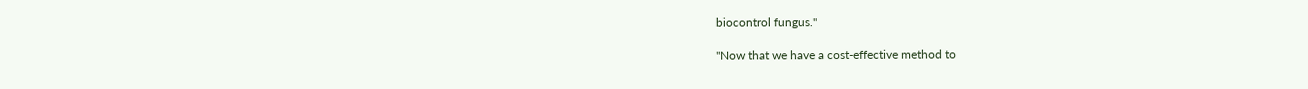biocontrol fungus."

"Now that we have a cost-effective method to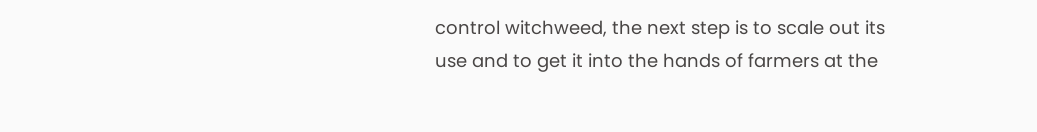control witchweed, the next step is to scale out its use and to get it into the hands of farmers at the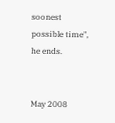soonest possible time", he ends.


May 2008